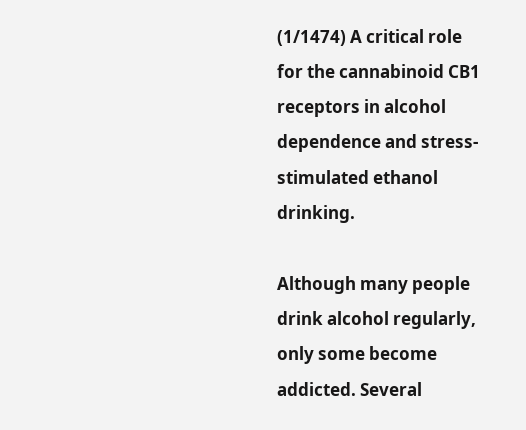(1/1474) A critical role for the cannabinoid CB1 receptors in alcohol dependence and stress-stimulated ethanol drinking.

Although many people drink alcohol regularly, only some become addicted. Several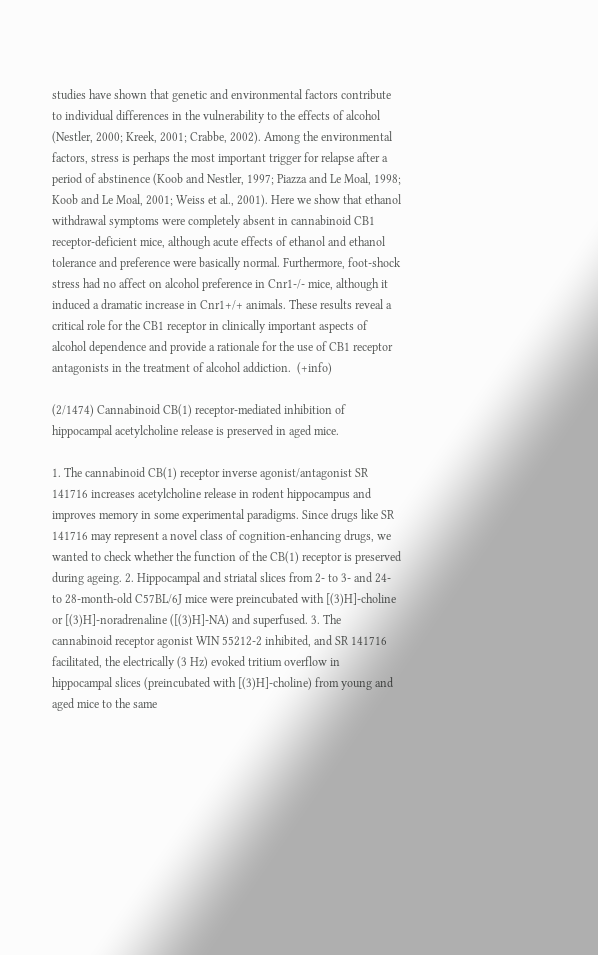studies have shown that genetic and environmental factors contribute to individual differences in the vulnerability to the effects of alcohol (Nestler, 2000; Kreek, 2001; Crabbe, 2002). Among the environmental factors, stress is perhaps the most important trigger for relapse after a period of abstinence (Koob and Nestler, 1997; Piazza and Le Moal, 1998; Koob and Le Moal, 2001; Weiss et al., 2001). Here we show that ethanol withdrawal symptoms were completely absent in cannabinoid CB1 receptor-deficient mice, although acute effects of ethanol and ethanol tolerance and preference were basically normal. Furthermore, foot-shock stress had no affect on alcohol preference in Cnr1-/- mice, although it induced a dramatic increase in Cnr1+/+ animals. These results reveal a critical role for the CB1 receptor in clinically important aspects of alcohol dependence and provide a rationale for the use of CB1 receptor antagonists in the treatment of alcohol addiction.  (+info)

(2/1474) Cannabinoid CB(1) receptor-mediated inhibition of hippocampal acetylcholine release is preserved in aged mice.

1. The cannabinoid CB(1) receptor inverse agonist/antagonist SR 141716 increases acetylcholine release in rodent hippocampus and improves memory in some experimental paradigms. Since drugs like SR 141716 may represent a novel class of cognition-enhancing drugs, we wanted to check whether the function of the CB(1) receptor is preserved during ageing. 2. Hippocampal and striatal slices from 2- to 3- and 24- to 28-month-old C57BL/6J mice were preincubated with [(3)H]-choline or [(3)H]-noradrenaline ([(3)H]-NA) and superfused. 3. The cannabinoid receptor agonist WIN 55212-2 inhibited, and SR 141716 facilitated, the electrically (3 Hz) evoked tritium overflow in hippocampal slices (preincubated with [(3)H]-choline) from young and aged mice to the same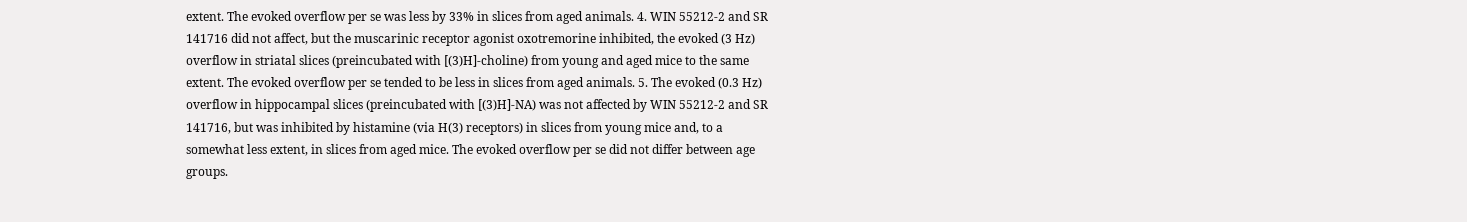extent. The evoked overflow per se was less by 33% in slices from aged animals. 4. WIN 55212-2 and SR 141716 did not affect, but the muscarinic receptor agonist oxotremorine inhibited, the evoked (3 Hz) overflow in striatal slices (preincubated with [(3)H]-choline) from young and aged mice to the same extent. The evoked overflow per se tended to be less in slices from aged animals. 5. The evoked (0.3 Hz) overflow in hippocampal slices (preincubated with [(3)H]-NA) was not affected by WIN 55212-2 and SR 141716, but was inhibited by histamine (via H(3) receptors) in slices from young mice and, to a somewhat less extent, in slices from aged mice. The evoked overflow per se did not differ between age groups.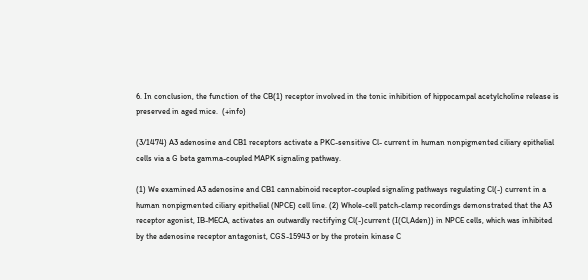6. In conclusion, the function of the CB(1) receptor involved in the tonic inhibition of hippocampal acetylcholine release is preserved in aged mice.  (+info)

(3/1474) A3 adenosine and CB1 receptors activate a PKC-sensitive Cl- current in human nonpigmented ciliary epithelial cells via a G beta gamma-coupled MAPK signaling pathway.

(1) We examined A3 adenosine and CB1 cannabinoid receptor-coupled signaling pathways regulating Cl(-) current in a human nonpigmented ciliary epithelial (NPCE) cell line. (2) Whole-cell patch-clamp recordings demonstrated that the A3 receptor agonist, IB-MECA, activates an outwardly rectifying Cl(-)current (I(Cl,Aden)) in NPCE cells, which was inhibited by the adenosine receptor antagonist, CGS-15943 or by the protein kinase C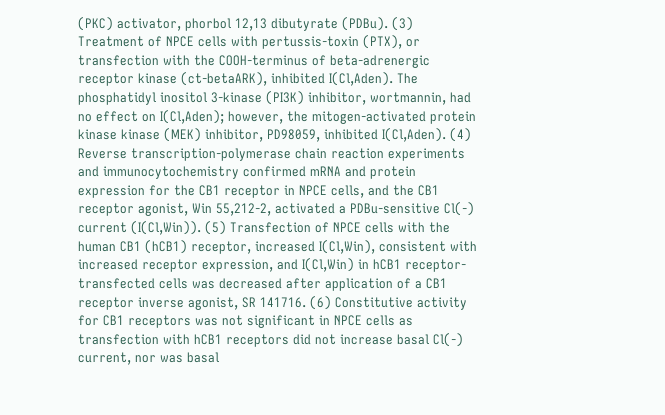(PKC) activator, phorbol 12,13 dibutyrate (PDBu). (3) Treatment of NPCE cells with pertussis-toxin (PTX), or transfection with the COOH-terminus of beta-adrenergic receptor kinase (ct-betaARK), inhibited I(Cl,Aden). The phosphatidyl inositol 3-kinase (PI3K) inhibitor, wortmannin, had no effect on I(Cl,Aden); however, the mitogen-activated protein kinase kinase (MEK) inhibitor, PD98059, inhibited I(Cl,Aden). (4) Reverse transcription-polymerase chain reaction experiments and immunocytochemistry confirmed mRNA and protein expression for the CB1 receptor in NPCE cells, and the CB1 receptor agonist, Win 55,212-2, activated a PDBu-sensitive Cl(-) current (I(Cl,Win)). (5) Transfection of NPCE cells with the human CB1 (hCB1) receptor, increased I(Cl,Win), consistent with increased receptor expression, and I(Cl,Win) in hCB1 receptor-transfected cells was decreased after application of a CB1 receptor inverse agonist, SR 141716. (6) Constitutive activity for CB1 receptors was not significant in NPCE cells as transfection with hCB1 receptors did not increase basal Cl(-) current, nor was basal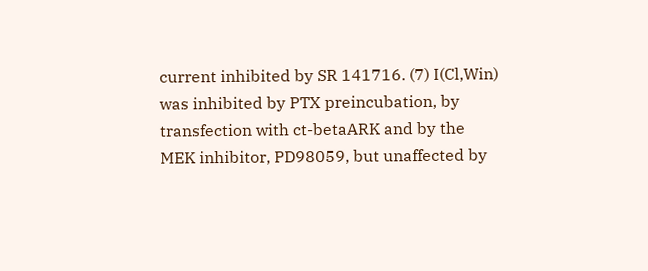current inhibited by SR 141716. (7) I(Cl,Win) was inhibited by PTX preincubation, by transfection with ct-betaARK and by the MEK inhibitor, PD98059, but unaffected by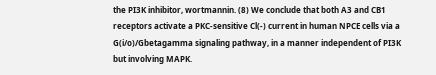the PI3K inhibitor, wortmannin. (8) We conclude that both A3 and CB1 receptors activate a PKC-sensitive Cl(-) current in human NPCE cells via a G(i/o)/Gbetagamma signaling pathway, in a manner independent of PI3K but involving MAPK.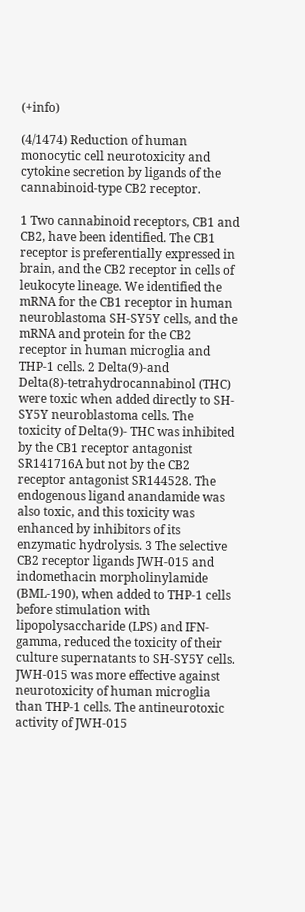(+info)

(4/1474) Reduction of human monocytic cell neurotoxicity and cytokine secretion by ligands of the cannabinoid-type CB2 receptor.

1 Two cannabinoid receptors, CB1 and CB2, have been identified. The CB1 receptor is preferentially expressed in brain, and the CB2 receptor in cells of leukocyte lineage. We identified the mRNA for the CB1 receptor in human neuroblastoma SH-SY5Y cells, and the mRNA and protein for the CB2 receptor in human microglia and THP-1 cells. 2 Delta(9)-and Delta(8)-tetrahydrocannabinol (THC) were toxic when added directly to SH-SY5Y neuroblastoma cells. The toxicity of Delta(9)- THC was inhibited by the CB1 receptor antagonist SR141716A but not by the CB2 receptor antagonist SR144528. The endogenous ligand anandamide was also toxic, and this toxicity was enhanced by inhibitors of its enzymatic hydrolysis. 3 The selective CB2 receptor ligands JWH-015 and indomethacin morpholinylamide (BML-190), when added to THP-1 cells before stimulation with lipopolysaccharide (LPS) and IFN-gamma, reduced the toxicity of their culture supernatants to SH-SY5Y cells. JWH-015 was more effective against neurotoxicity of human microglia than THP-1 cells. The antineurotoxic activity of JWH-015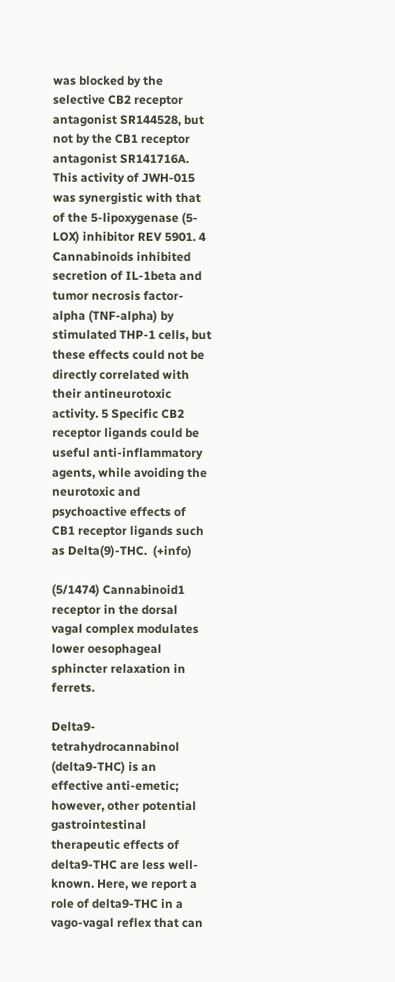was blocked by the selective CB2 receptor antagonist SR144528, but not by the CB1 receptor antagonist SR141716A. This activity of JWH-015 was synergistic with that of the 5-lipoxygenase (5-LOX) inhibitor REV 5901. 4 Cannabinoids inhibited secretion of IL-1beta and tumor necrosis factor-alpha (TNF-alpha) by stimulated THP-1 cells, but these effects could not be directly correlated with their antineurotoxic activity. 5 Specific CB2 receptor ligands could be useful anti-inflammatory agents, while avoiding the neurotoxic and psychoactive effects of CB1 receptor ligands such as Delta(9)-THC.  (+info)

(5/1474) Cannabinoid1 receptor in the dorsal vagal complex modulates lower oesophageal sphincter relaxation in ferrets.

Delta9-tetrahydrocannabinol (delta9-THC) is an effective anti-emetic; however, other potential gastrointestinal therapeutic effects of delta9-THC are less well-known. Here, we report a role of delta9-THC in a vago-vagal reflex that can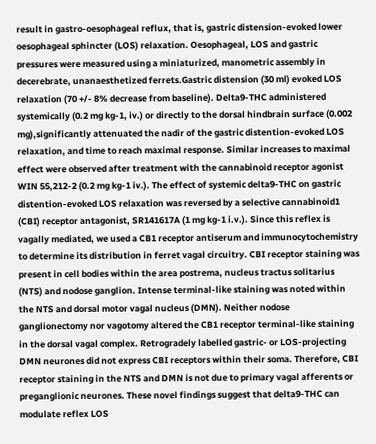result in gastro-oesophageal reflux, that is, gastric distension-evoked lower oesophageal sphincter (LOS) relaxation. Oesophageal, LOS and gastric pressures were measured using a miniaturized, manometric assembly in decerebrate, unanaesthetized ferrets.Gastric distension (30 ml) evoked LOS relaxation (70 +/- 8% decrease from baseline). Delta9-THC administered systemically (0.2 mg kg-1, iv.) or directly to the dorsal hindbrain surface (0.002 mg),significantly attenuated the nadir of the gastric distention-evoked LOS relaxation, and time to reach maximal response. Similar increases to maximal effect were observed after treatment with the cannabinoid receptor agonist WIN 55,212-2 (0.2 mg kg-1 iv.). The effect of systemic delta9-THC on gastric distention-evoked LOS relaxation was reversed by a selective cannabinoid1 (CBI) receptor antagonist, SR141617A (1 mg kg-1 i.v.). Since this reflex is vagally mediated, we used a CB1 receptor antiserum and immunocytochemistry to determine its distribution in ferret vagal circuitry. CBI receptor staining was present in cell bodies within the area postrema, nucleus tractus solitarius (NTS) and nodose ganglion. Intense terminal-like staining was noted within the NTS and dorsal motor vagal nucleus (DMN). Neither nodose ganglionectomy nor vagotomy altered the CB1 receptor terminal-like staining in the dorsal vagal complex. Retrogradely labelled gastric- or LOS-projecting DMN neurones did not express CBI receptors within their soma. Therefore, CBI receptor staining in the NTS and DMN is not due to primary vagal afferents or preganglionic neurones. These novel findings suggest that delta9-THC can modulate reflex LOS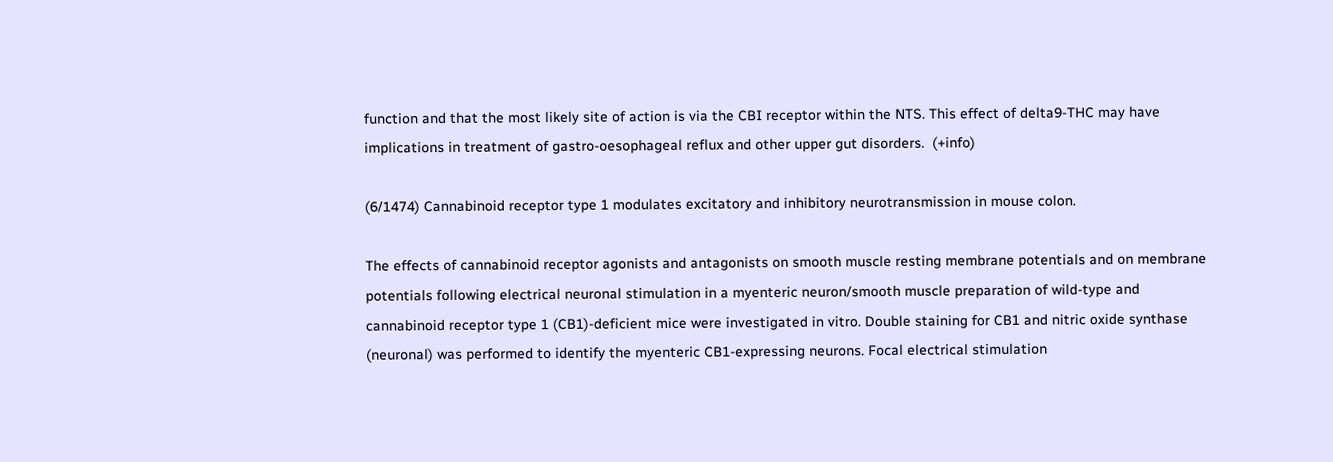function and that the most likely site of action is via the CBI receptor within the NTS. This effect of delta9-THC may have implications in treatment of gastro-oesophageal reflux and other upper gut disorders.  (+info)

(6/1474) Cannabinoid receptor type 1 modulates excitatory and inhibitory neurotransmission in mouse colon.

The effects of cannabinoid receptor agonists and antagonists on smooth muscle resting membrane potentials and on membrane potentials following electrical neuronal stimulation in a myenteric neuron/smooth muscle preparation of wild-type and cannabinoid receptor type 1 (CB1)-deficient mice were investigated in vitro. Double staining for CB1 and nitric oxide synthase (neuronal) was performed to identify the myenteric CB1-expressing neurons. Focal electrical stimulation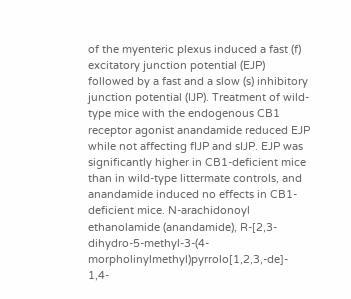of the myenteric plexus induced a fast (f) excitatory junction potential (EJP) followed by a fast and a slow (s) inhibitory junction potential (IJP). Treatment of wild-type mice with the endogenous CB1 receptor agonist anandamide reduced EJP while not affecting fIJP and sIJP. EJP was significantly higher in CB1-deficient mice than in wild-type littermate controls, and anandamide induced no effects in CB1-deficient mice. N-arachidonoyl ethanolamide (anandamide), R-[2,3-dihydro-5-methyl-3-(4-morpholinylmethyl)pyrrolo[1,2,3,-de]- 1,4-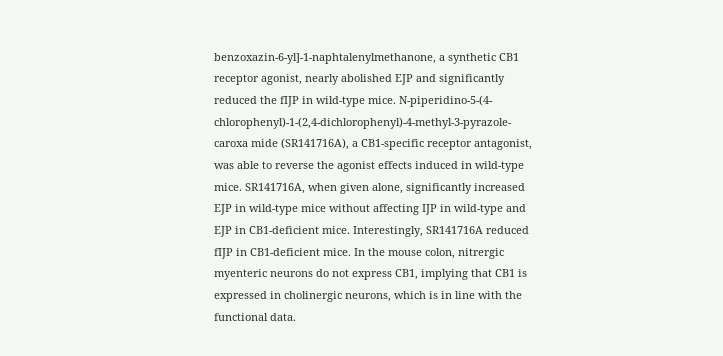benzoxazin-6-yl]-1-naphtalenylmethanone, a synthetic CB1 receptor agonist, nearly abolished EJP and significantly reduced the fIJP in wild-type mice. N-piperidino-5-(4-chlorophenyl)-1-(2,4-dichlorophenyl)-4-methyl-3-pyrazole-caroxa mide (SR141716A), a CB1-specific receptor antagonist, was able to reverse the agonist effects induced in wild-type mice. SR141716A, when given alone, significantly increased EJP in wild-type mice without affecting IJP in wild-type and EJP in CB1-deficient mice. Interestingly, SR141716A reduced fIJP in CB1-deficient mice. In the mouse colon, nitrergic myenteric neurons do not express CB1, implying that CB1 is expressed in cholinergic neurons, which is in line with the functional data.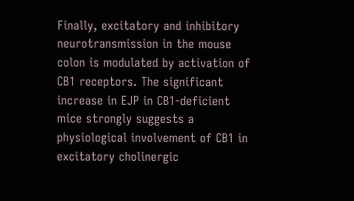Finally, excitatory and inhibitory neurotransmission in the mouse colon is modulated by activation of CB1 receptors. The significant increase in EJP in CB1-deficient mice strongly suggests a physiological involvement of CB1 in excitatory cholinergic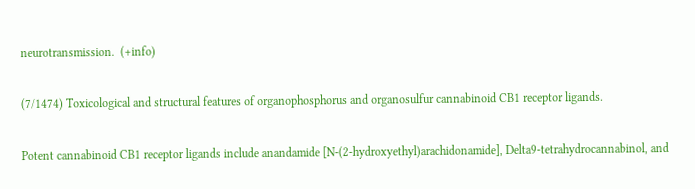neurotransmission.  (+info)

(7/1474) Toxicological and structural features of organophosphorus and organosulfur cannabinoid CB1 receptor ligands.

Potent cannabinoid CB1 receptor ligands include anandamide [N-(2-hydroxyethyl)arachidonamide], Delta9-tetrahydrocannabinol, and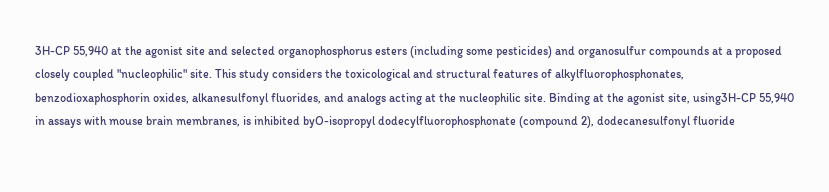3H-CP 55,940 at the agonist site and selected organophosphorus esters (including some pesticides) and organosulfur compounds at a proposed closely coupled "nucleophilic" site. This study considers the toxicological and structural features of alkylfluorophosphonates, benzodioxaphosphorin oxides, alkanesulfonyl fluorides, and analogs acting at the nucleophilic site. Binding at the agonist site, using3H-CP 55,940 in assays with mouse brain membranes, is inhibited byO-isopropyl dodecylfluorophosphonate (compound 2), dodecanesulfonyl fluoride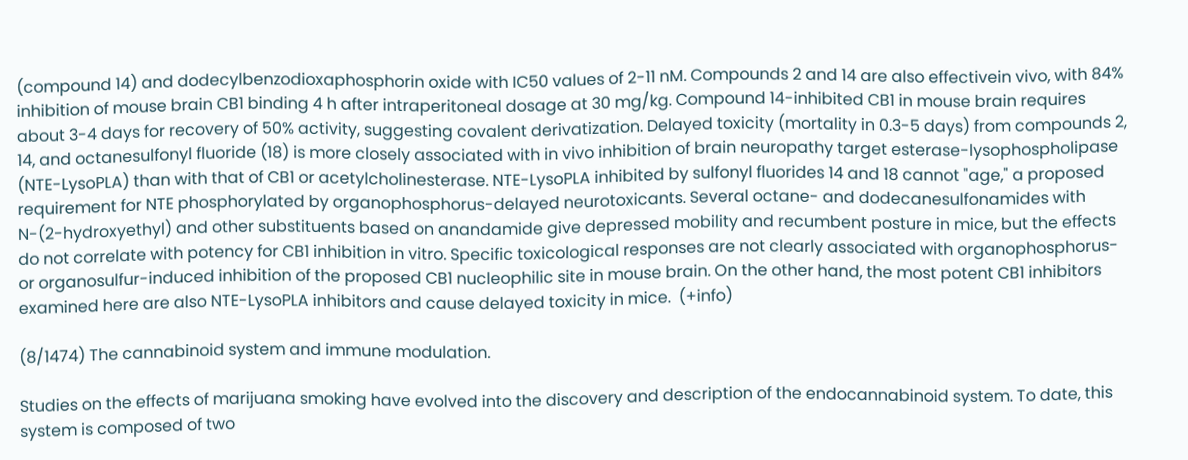(compound 14) and dodecylbenzodioxaphosphorin oxide with IC50 values of 2-11 nM. Compounds 2 and 14 are also effectivein vivo, with 84% inhibition of mouse brain CB1 binding 4 h after intraperitoneal dosage at 30 mg/kg. Compound 14-inhibited CB1 in mouse brain requires about 3-4 days for recovery of 50% activity, suggesting covalent derivatization. Delayed toxicity (mortality in 0.3-5 days) from compounds 2, 14, and octanesulfonyl fluoride (18) is more closely associated with in vivo inhibition of brain neuropathy target esterase-lysophospholipase (NTE-LysoPLA) than with that of CB1 or acetylcholinesterase. NTE-LysoPLA inhibited by sulfonyl fluorides 14 and 18 cannot "age," a proposed requirement for NTE phosphorylated by organophosphorus-delayed neurotoxicants. Several octane- and dodecanesulfonamides with N-(2-hydroxyethyl) and other substituents based on anandamide give depressed mobility and recumbent posture in mice, but the effects do not correlate with potency for CB1 inhibition in vitro. Specific toxicological responses are not clearly associated with organophosphorus- or organosulfur-induced inhibition of the proposed CB1 nucleophilic site in mouse brain. On the other hand, the most potent CB1 inhibitors examined here are also NTE-LysoPLA inhibitors and cause delayed toxicity in mice.  (+info)

(8/1474) The cannabinoid system and immune modulation.

Studies on the effects of marijuana smoking have evolved into the discovery and description of the endocannabinoid system. To date, this system is composed of two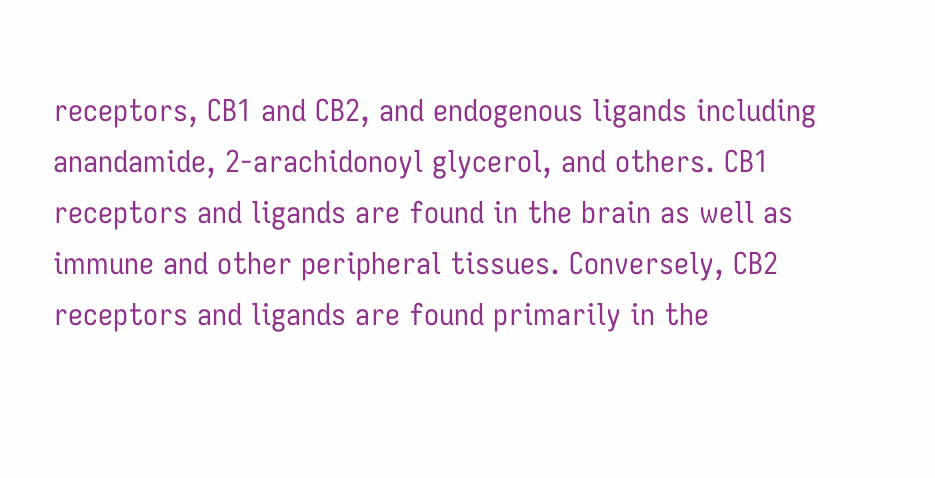receptors, CB1 and CB2, and endogenous ligands including anandamide, 2-arachidonoyl glycerol, and others. CB1 receptors and ligands are found in the brain as well as immune and other peripheral tissues. Conversely, CB2 receptors and ligands are found primarily in the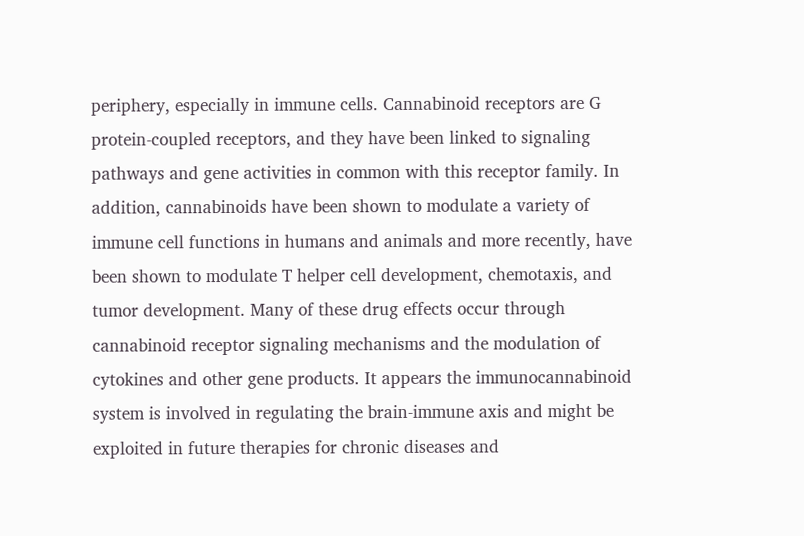periphery, especially in immune cells. Cannabinoid receptors are G protein-coupled receptors, and they have been linked to signaling pathways and gene activities in common with this receptor family. In addition, cannabinoids have been shown to modulate a variety of immune cell functions in humans and animals and more recently, have been shown to modulate T helper cell development, chemotaxis, and tumor development. Many of these drug effects occur through cannabinoid receptor signaling mechanisms and the modulation of cytokines and other gene products. It appears the immunocannabinoid system is involved in regulating the brain-immune axis and might be exploited in future therapies for chronic diseases and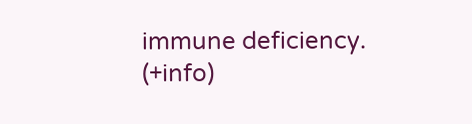immune deficiency.  (+info)